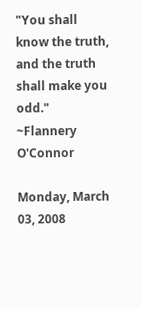"You shall know the truth, and the truth shall make you odd." ~Flannery O'Connor

Monday, March 03, 2008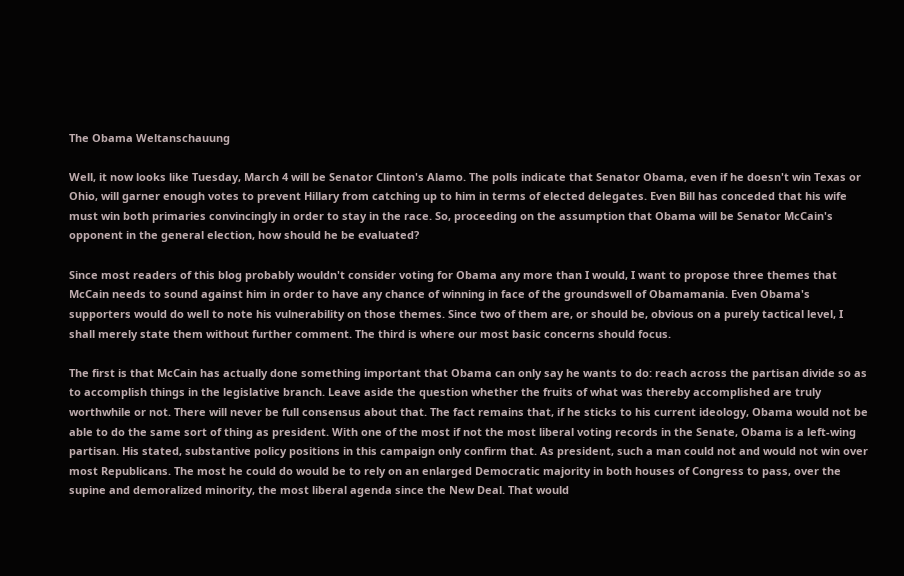The Obama Weltanschauung

Well, it now looks like Tuesday, March 4 will be Senator Clinton's Alamo. The polls indicate that Senator Obama, even if he doesn't win Texas or Ohio, will garner enough votes to prevent Hillary from catching up to him in terms of elected delegates. Even Bill has conceded that his wife must win both primaries convincingly in order to stay in the race. So, proceeding on the assumption that Obama will be Senator McCain's opponent in the general election, how should he be evaluated?

Since most readers of this blog probably wouldn't consider voting for Obama any more than I would, I want to propose three themes that McCain needs to sound against him in order to have any chance of winning in face of the groundswell of Obamamania. Even Obama's supporters would do well to note his vulnerability on those themes. Since two of them are, or should be, obvious on a purely tactical level, I shall merely state them without further comment. The third is where our most basic concerns should focus.

The first is that McCain has actually done something important that Obama can only say he wants to do: reach across the partisan divide so as to accomplish things in the legislative branch. Leave aside the question whether the fruits of what was thereby accomplished are truly worthwhile or not. There will never be full consensus about that. The fact remains that, if he sticks to his current ideology, Obama would not be able to do the same sort of thing as president. With one of the most if not the most liberal voting records in the Senate, Obama is a left-wing partisan. His stated, substantive policy positions in this campaign only confirm that. As president, such a man could not and would not win over most Republicans. The most he could do would be to rely on an enlarged Democratic majority in both houses of Congress to pass, over the supine and demoralized minority, the most liberal agenda since the New Deal. That would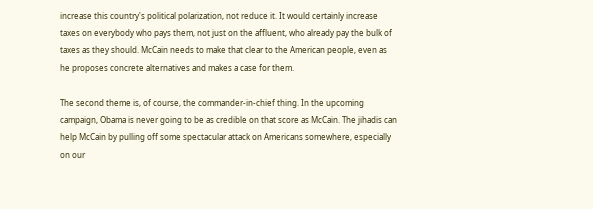increase this country's political polarization, not reduce it. It would certainly increase taxes on everybody who pays them, not just on the affluent, who already pay the bulk of taxes as they should. McCain needs to make that clear to the American people, even as he proposes concrete alternatives and makes a case for them.

The second theme is, of course, the commander-in-chief thing. In the upcoming campaign, Obama is never going to be as credible on that score as McCain. The jihadis can help McCain by pulling off some spectacular attack on Americans somewhere, especially on our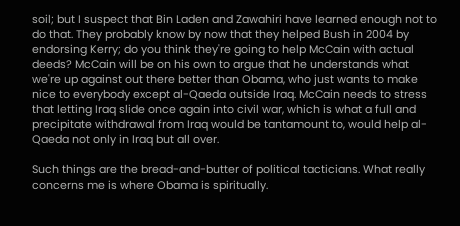soil; but I suspect that Bin Laden and Zawahiri have learned enough not to do that. They probably know by now that they helped Bush in 2004 by endorsing Kerry; do you think they're going to help McCain with actual deeds? McCain will be on his own to argue that he understands what we're up against out there better than Obama, who just wants to make nice to everybody except al-Qaeda outside Iraq. McCain needs to stress that letting Iraq slide once again into civil war, which is what a full and precipitate withdrawal from Iraq would be tantamount to, would help al-Qaeda not only in Iraq but all over.

Such things are the bread-and-butter of political tacticians. What really concerns me is where Obama is spiritually.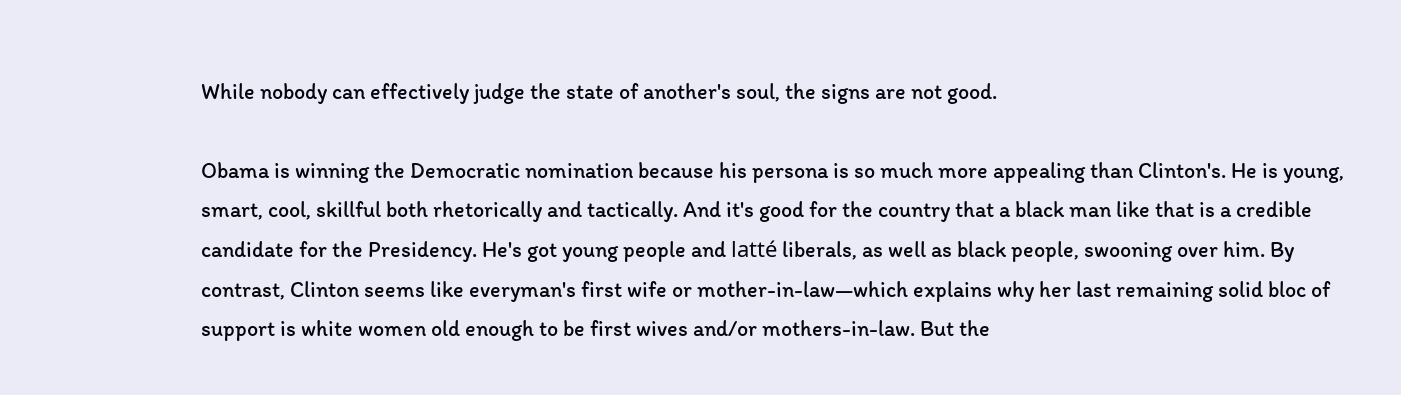While nobody can effectively judge the state of another's soul, the signs are not good.

Obama is winning the Democratic nomination because his persona is so much more appealing than Clinton's. He is young, smart, cool, skillful both rhetorically and tactically. And it's good for the country that a black man like that is a credible candidate for the Presidency. He's got young people and latté liberals, as well as black people, swooning over him. By contrast, Clinton seems like everyman's first wife or mother-in-law—which explains why her last remaining solid bloc of support is white women old enough to be first wives and/or mothers-in-law. But the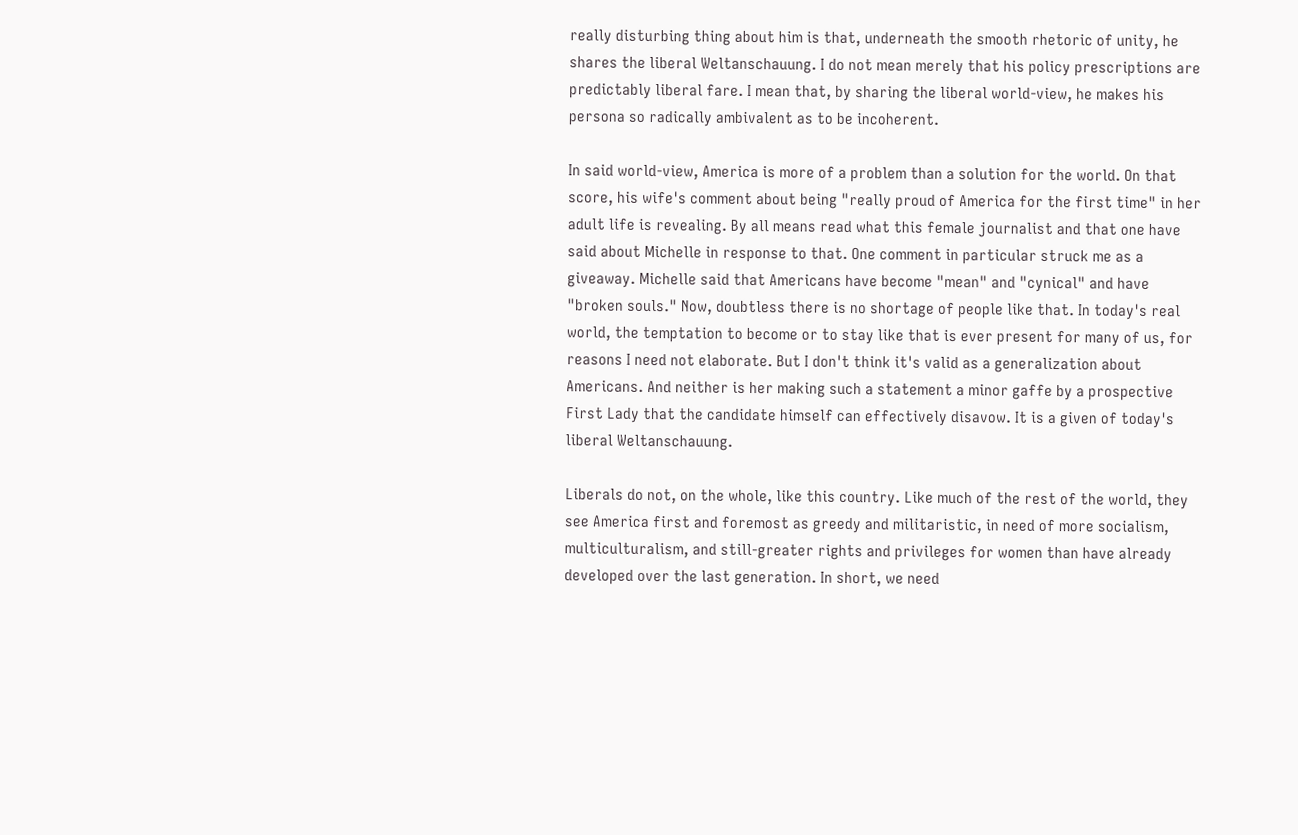really disturbing thing about him is that, underneath the smooth rhetoric of unity, he shares the liberal Weltanschauung. I do not mean merely that his policy prescriptions are predictably liberal fare. I mean that, by sharing the liberal world-view, he makes his persona so radically ambivalent as to be incoherent.

In said world-view, America is more of a problem than a solution for the world. On that score, his wife's comment about being "really proud of America for the first time" in her adult life is revealing. By all means read what this female journalist and that one have said about Michelle in response to that. One comment in particular struck me as a giveaway. Michelle said that Americans have become "mean" and "cynical" and have "broken souls." Now, doubtless there is no shortage of people like that. In today's real world, the temptation to become or to stay like that is ever present for many of us, for reasons I need not elaborate. But I don't think it's valid as a generalization about Americans. And neither is her making such a statement a minor gaffe by a prospective First Lady that the candidate himself can effectively disavow. It is a given of today's liberal Weltanschauung.

Liberals do not, on the whole, like this country. Like much of the rest of the world, they see America first and foremost as greedy and militaristic, in need of more socialism, multiculturalism, and still-greater rights and privileges for women than have already developed over the last generation. In short, we need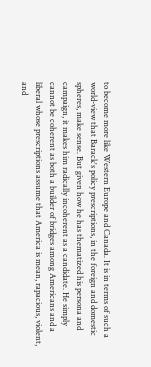to become more like Western Europe and Canada. It is in terms of such a world-view that Barack's policy prescriptions, in the foreign and domestic spheres, make sense. But given how he has thematized his persona and campaign, it makes him radically incoherent as a candidate. He simply cannot be coherent as both a builder of bridges among Americans and a liberal whose prescriptions assume that America is mean, rapacious, violent, and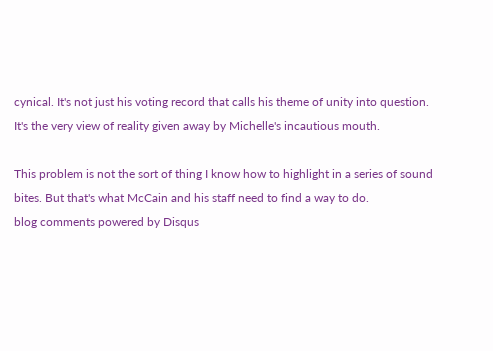cynical. It's not just his voting record that calls his theme of unity into question. It's the very view of reality given away by Michelle's incautious mouth.

This problem is not the sort of thing I know how to highlight in a series of sound bites. But that's what McCain and his staff need to find a way to do.
blog comments powered by Disqus